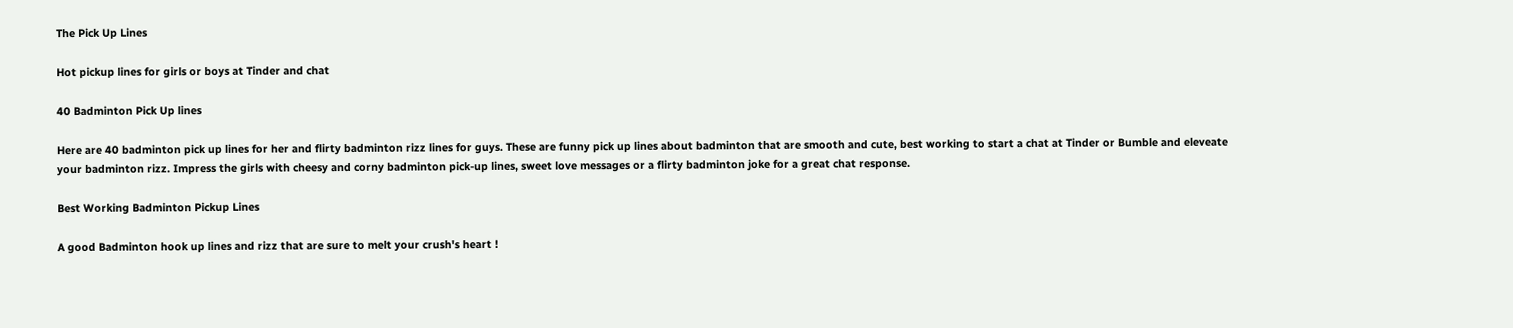The Pick Up Lines

Hot pickup lines for girls or boys at Tinder and chat

40 Badminton Pick Up lines

Here are 40 badminton pick up lines for her and flirty badminton rizz lines for guys. These are funny pick up lines about badminton that are smooth and cute, best working to start a chat at Tinder or Bumble and eleveate your badminton rizz. Impress the girls with cheesy and corny badminton pick-up lines, sweet love messages or a flirty badminton joke for a great chat response.

Best Working Badminton Pickup Lines

A good Badminton hook up lines and rizz that are sure to melt your crush's heart !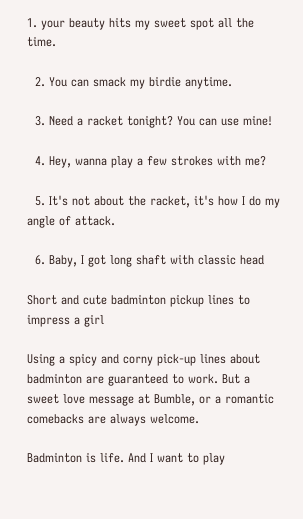1. your beauty hits my sweet spot all the time.

  2. You can smack my birdie anytime.

  3. Need a racket tonight? You can use mine!

  4. Hey, wanna play a few strokes with me?

  5. It's not about the racket, it's how I do my angle of attack.

  6. Baby, I got long shaft with classic head

Short and cute badminton pickup lines to impress a girl

Using a spicy and corny pick-up lines about badminton are guaranteed to work. But a sweet love message at Bumble, or a romantic comebacks are always welcome.

Badminton is life. And I want to play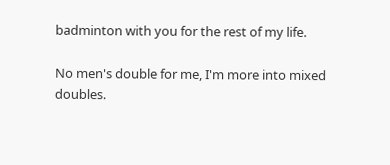badminton with you for the rest of my life.

No men's double for me, I'm more into mixed doubles.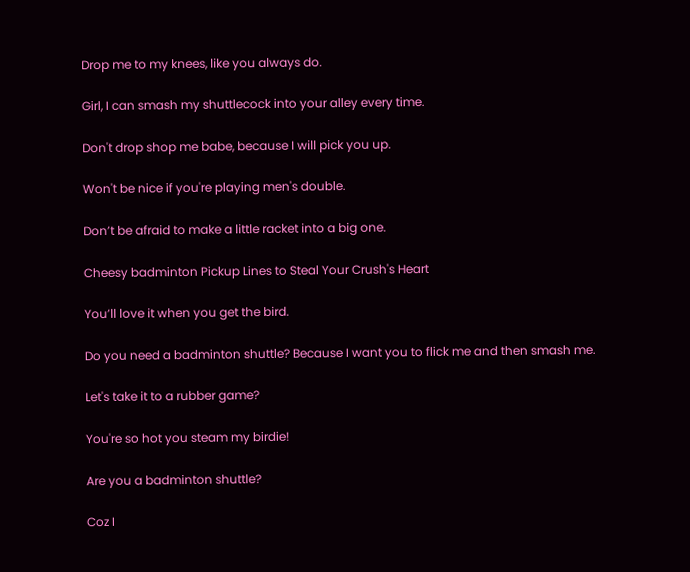Drop me to my knees, like you always do.

Girl, I can smash my shuttlecock into your alley every time.

Don't drop shop me babe, because I will pick you up.

Won't be nice if you're playing men's double.

Don’t be afraid to make a little racket into a big one.

Cheesy badminton Pickup Lines to Steal Your Crush's Heart

You’ll love it when you get the bird.

Do you need a badminton shuttle? Because I want you to flick me and then smash me.

Let's take it to a rubber game?

You're so hot you steam my birdie!

Are you a badminton shuttle?

Coz I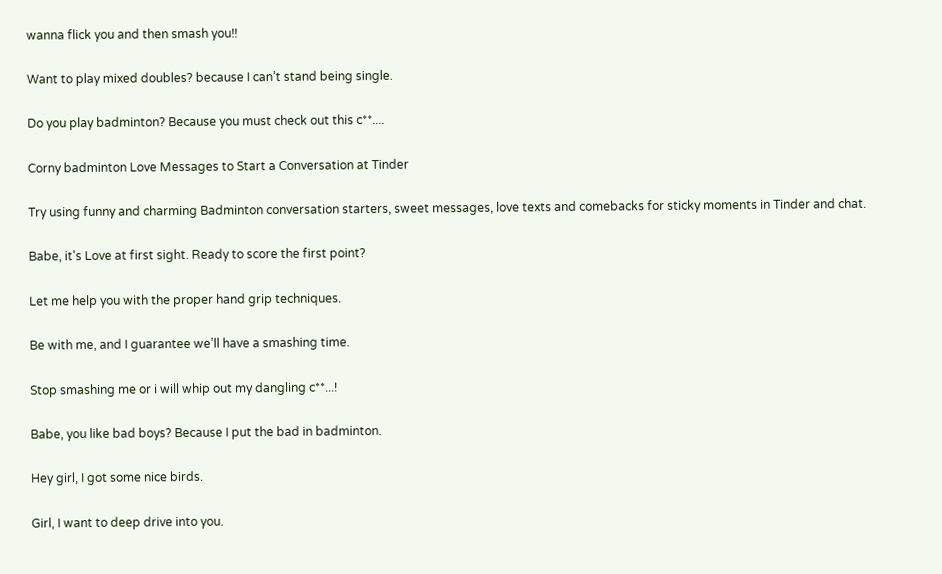wanna flick you and then smash you!!

Want to play mixed doubles? because I can’t stand being single.

Do you play badminton? Because you must check out this c**....

Corny badminton Love Messages to Start a Conversation at Tinder

Try using funny and charming Badminton conversation starters, sweet messages, love texts and comebacks for sticky moments in Tinder and chat.

Babe, it's Love at first sight. Ready to score the first point?

Let me help you with the proper hand grip techniques.

Be with me, and I guarantee we’ll have a smashing time.

Stop smashing me or i will whip out my dangling c**...!

Babe, you like bad boys? Because I put the bad in badminton.

Hey girl, I got some nice birds.

Girl, I want to deep drive into you.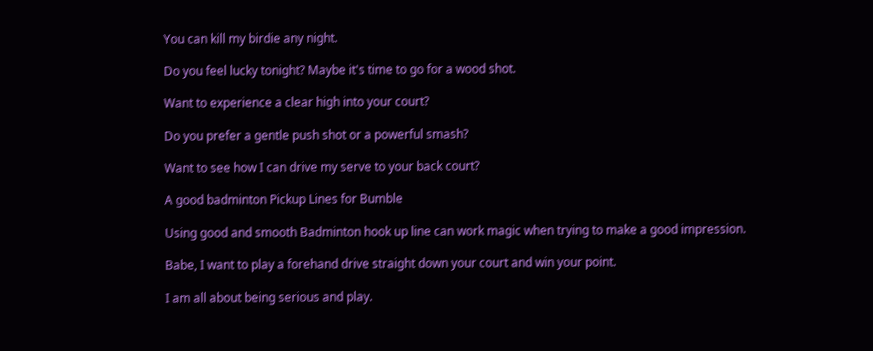You can kill my birdie any night.

Do you feel lucky tonight? Maybe it's time to go for a wood shot.

Want to experience a clear high into your court?

Do you prefer a gentle push shot or a powerful smash?

Want to see how I can drive my serve to your back court?

A good badminton Pickup Lines for Bumble

Using good and smooth Badminton hook up line can work magic when trying to make a good impression.

Babe, I want to play a forehand drive straight down your court and win your point.

I am all about being serious and play.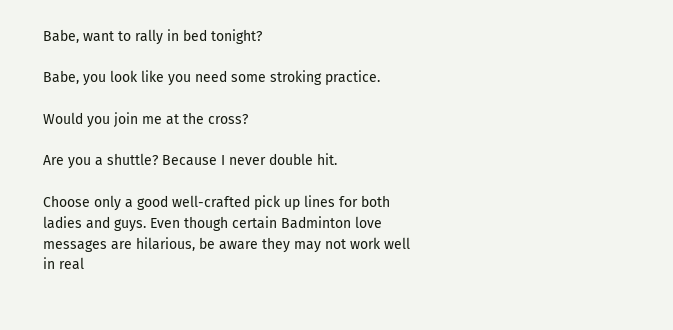Babe, want to rally in bed tonight?

Babe, you look like you need some stroking practice.

Would you join me at the cross?

Are you a shuttle? Because I never double hit.

Choose only a good well-crafted pick up lines for both ladies and guys. Even though certain Badminton love messages are hilarious, be aware they may not work well in real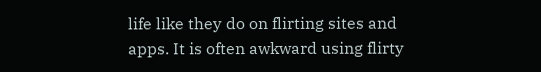life like they do on flirting sites and apps. It is often awkward using flirty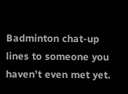Badminton chat-up lines to someone you haven’t even met yet.